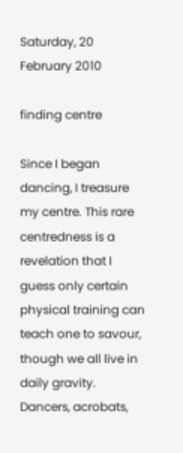Saturday, 20 February 2010

finding centre

Since I began dancing, I treasure my centre. This rare centredness is a revelation that I guess only certain physical training can teach one to savour, though we all live in daily gravity. Dancers, acrobats,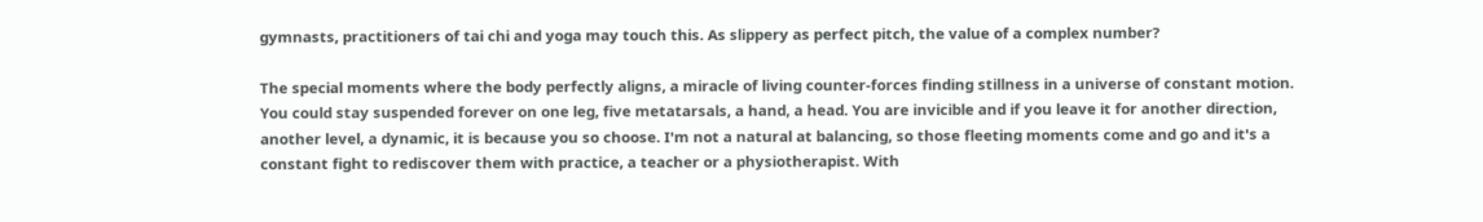gymnasts, practitioners of tai chi and yoga may touch this. As slippery as perfect pitch, the value of a complex number?

The special moments where the body perfectly aligns, a miracle of living counter-forces finding stillness in a universe of constant motion. You could stay suspended forever on one leg, five metatarsals, a hand, a head. You are invicible and if you leave it for another direction, another level, a dynamic, it is because you so choose. I'm not a natural at balancing, so those fleeting moments come and go and it's a constant fight to rediscover them with practice, a teacher or a physiotherapist. With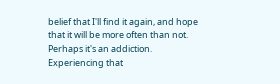belief that I'll find it again, and hope that it will be more often than not. Perhaps it's an addiction. Experiencing that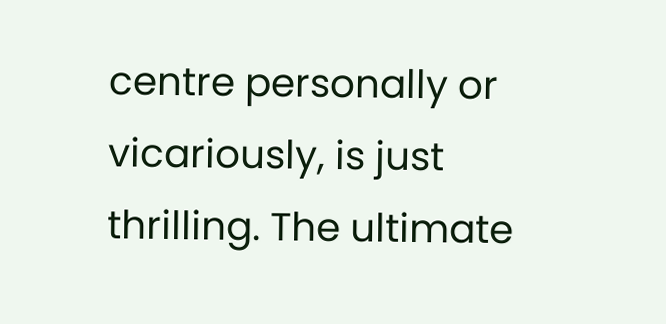centre personally or vicariously, is just thrilling. The ultimate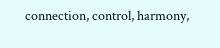connection, control, harmony,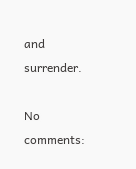and surrender.

No comments: